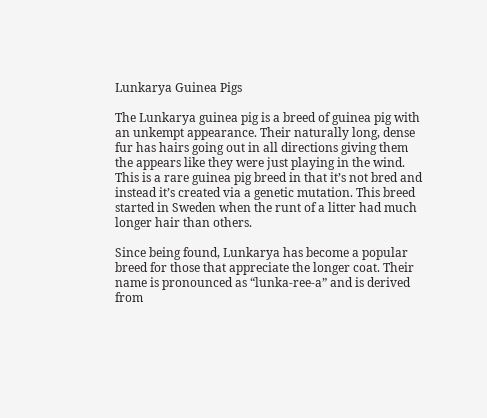Lunkarya Guinea Pigs

The Lunkarya guinea pig is a breed of guinea pig with an unkempt appearance. Their naturally long, dense fur has hairs going out in all directions giving them the appears like they were just playing in the wind. This is a rare guinea pig breed in that it’s not bred and instead it’s created via a genetic mutation. This breed started in Sweden when the runt of a litter had much longer hair than others.

Since being found, Lunkarya has become a popular breed for those that appreciate the longer coat. Their name is pronounced as “lunka-ree-a” and is derived from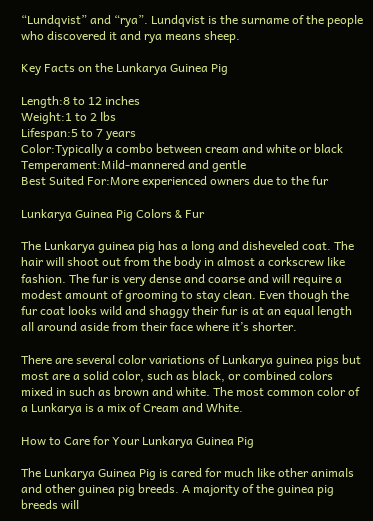“Lundqvist” and “rya”. Lundqvist is the surname of the people who discovered it and rya means sheep.

Key Facts on the Lunkarya Guinea Pig

Length:8 to 12 inches
Weight:1 to 2 lbs
Lifespan:5 to 7 years
Color:Typically a combo between cream and white or black
Temperament:Mild-mannered and gentle
Best Suited For:More experienced owners due to the fur

Lunkarya Guinea Pig Colors & Fur

The Lunkarya guinea pig has a long and disheveled coat. The hair will shoot out from the body in almost a corkscrew like fashion. The fur is very dense and coarse and will require a modest amount of grooming to stay clean. Even though the fur coat looks wild and shaggy their fur is at an equal length all around aside from their face where it’s shorter.

There are several color variations of Lunkarya guinea pigs but most are a solid color, such as black, or combined colors mixed in such as brown and white. The most common color of a Lunkarya is a mix of Cream and White.

How to Care for Your Lunkarya Guinea Pig

The Lunkarya Guinea Pig is cared for much like other animals and other guinea pig breeds. A majority of the guinea pig breeds will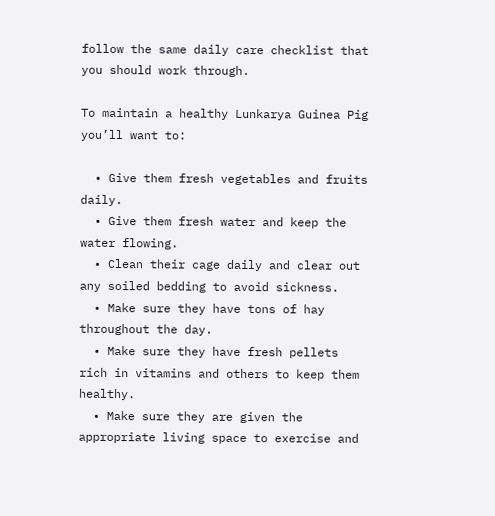follow the same daily care checklist that you should work through.

To maintain a healthy Lunkarya Guinea Pig you’ll want to:

  • Give them fresh vegetables and fruits daily.
  • Give them fresh water and keep the water flowing.
  • Clean their cage daily and clear out any soiled bedding to avoid sickness.
  • Make sure they have tons of hay throughout the day.
  • Make sure they have fresh pellets rich in vitamins and others to keep them healthy.
  • Make sure they are given the appropriate living space to exercise and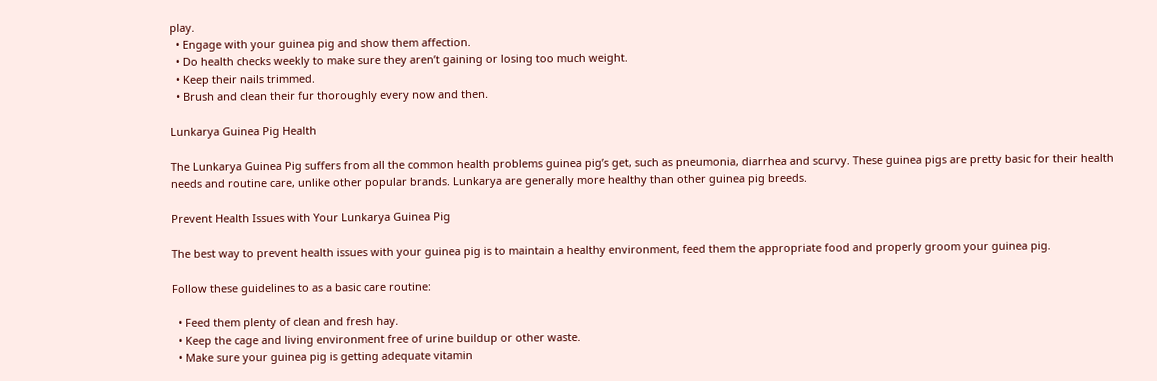play.
  • Engage with your guinea pig and show them affection.
  • Do health checks weekly to make sure they aren’t gaining or losing too much weight.
  • Keep their nails trimmed.
  • Brush and clean their fur thoroughly every now and then.

Lunkarya Guinea Pig Health

The Lunkarya Guinea Pig suffers from all the common health problems guinea pig’s get, such as pneumonia, diarrhea and scurvy. These guinea pigs are pretty basic for their health needs and routine care, unlike other popular brands. Lunkarya are generally more healthy than other guinea pig breeds.

Prevent Health Issues with Your Lunkarya Guinea Pig

The best way to prevent health issues with your guinea pig is to maintain a healthy environment, feed them the appropriate food and properly groom your guinea pig.

Follow these guidelines to as a basic care routine:

  • Feed them plenty of clean and fresh hay.
  • Keep the cage and living environment free of urine buildup or other waste.
  • Make sure your guinea pig is getting adequate vitamin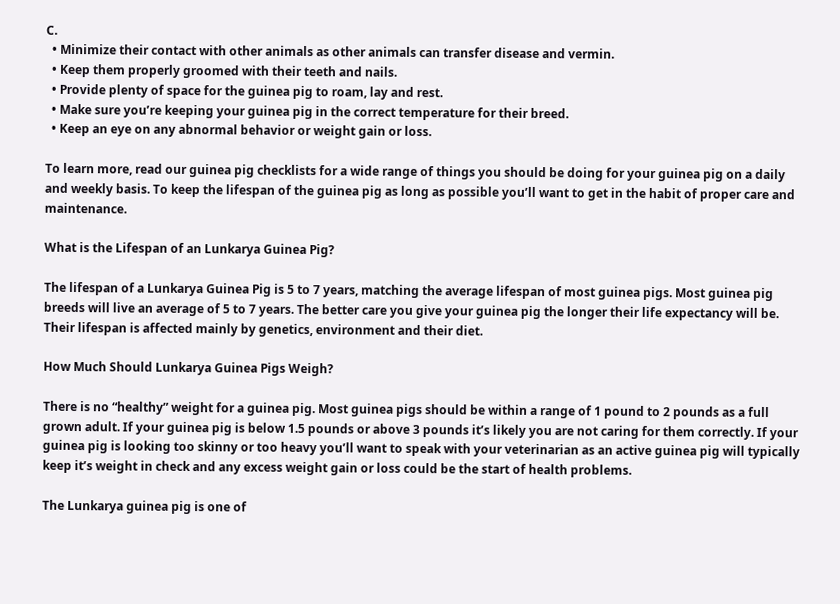C.
  • Minimize their contact with other animals as other animals can transfer disease and vermin.
  • Keep them properly groomed with their teeth and nails.
  • Provide plenty of space for the guinea pig to roam, lay and rest.
  • Make sure you’re keeping your guinea pig in the correct temperature for their breed.
  • Keep an eye on any abnormal behavior or weight gain or loss.

To learn more, read our guinea pig checklists for a wide range of things you should be doing for your guinea pig on a daily and weekly basis. To keep the lifespan of the guinea pig as long as possible you’ll want to get in the habit of proper care and maintenance.

What is the Lifespan of an Lunkarya Guinea Pig?

The lifespan of a Lunkarya Guinea Pig is 5 to 7 years, matching the average lifespan of most guinea pigs. Most guinea pig breeds will live an average of 5 to 7 years. The better care you give your guinea pig the longer their life expectancy will be. Their lifespan is affected mainly by genetics, environment and their diet.

How Much Should Lunkarya Guinea Pigs Weigh?

There is no “healthy” weight for a guinea pig. Most guinea pigs should be within a range of 1 pound to 2 pounds as a full grown adult. If your guinea pig is below 1.5 pounds or above 3 pounds it’s likely you are not caring for them correctly. If your guinea pig is looking too skinny or too heavy you’ll want to speak with your veterinarian as an active guinea pig will typically keep it’s weight in check and any excess weight gain or loss could be the start of health problems.

The Lunkarya guinea pig is one of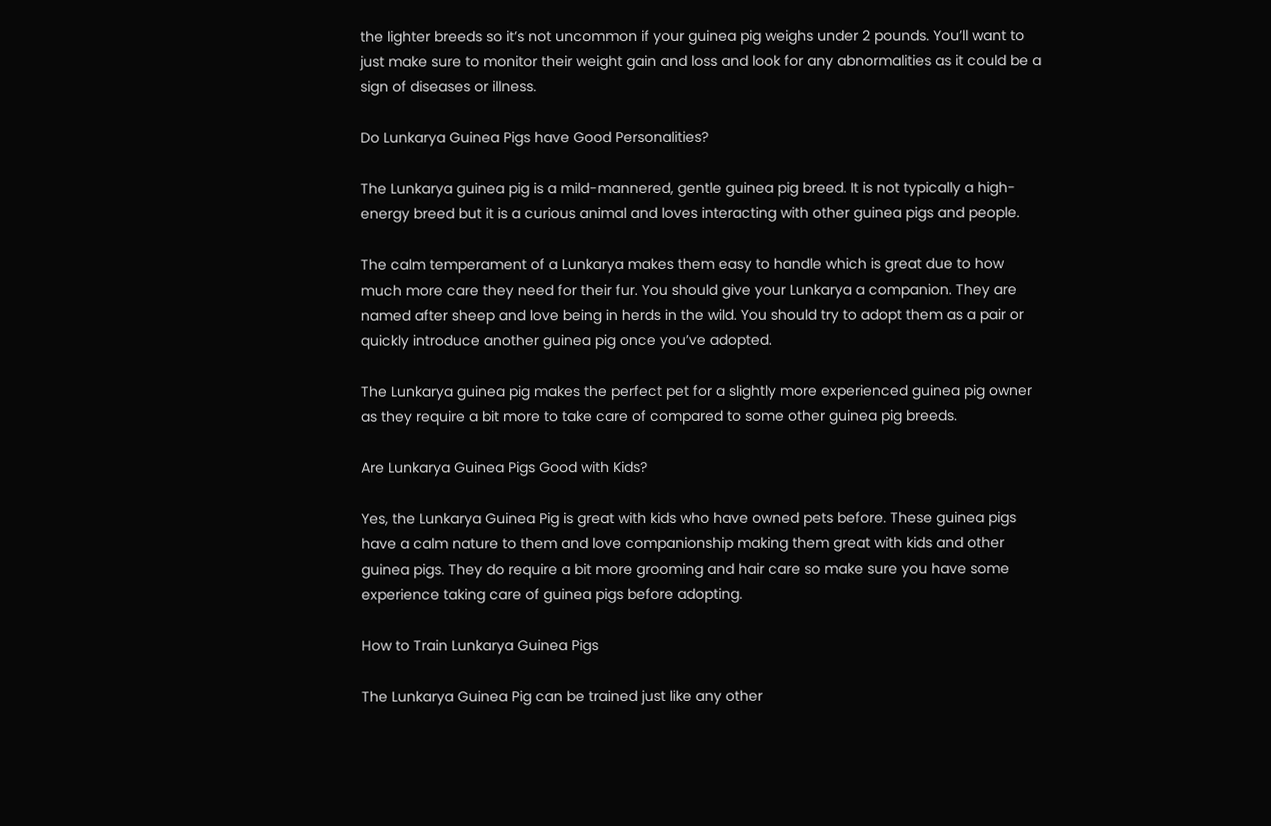the lighter breeds so it’s not uncommon if your guinea pig weighs under 2 pounds. You’ll want to just make sure to monitor their weight gain and loss and look for any abnormalities as it could be a sign of diseases or illness.

Do Lunkarya Guinea Pigs have Good Personalities?

The Lunkarya guinea pig is a mild-mannered, gentle guinea pig breed. It is not typically a high-energy breed but it is a curious animal and loves interacting with other guinea pigs and people.

The calm temperament of a Lunkarya makes them easy to handle which is great due to how much more care they need for their fur. You should give your Lunkarya a companion. They are named after sheep and love being in herds in the wild. You should try to adopt them as a pair or quickly introduce another guinea pig once you’ve adopted.

The Lunkarya guinea pig makes the perfect pet for a slightly more experienced guinea pig owner as they require a bit more to take care of compared to some other guinea pig breeds.

Are Lunkarya Guinea Pigs Good with Kids?

Yes, the Lunkarya Guinea Pig is great with kids who have owned pets before. These guinea pigs have a calm nature to them and love companionship making them great with kids and other guinea pigs. They do require a bit more grooming and hair care so make sure you have some experience taking care of guinea pigs before adopting.

How to Train Lunkarya Guinea Pigs

The Lunkarya Guinea Pig can be trained just like any other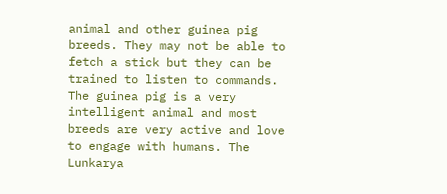animal and other guinea pig breeds. They may not be able to fetch a stick but they can be trained to listen to commands. The guinea pig is a very intelligent animal and most breeds are very active and love to engage with humans. The Lunkarya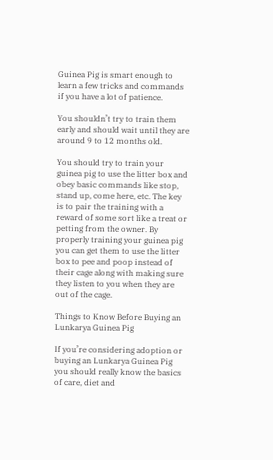Guinea Pig is smart enough to learn a few tricks and commands if you have a lot of patience.

You shouldn’t try to train them early and should wait until they are around 9 to 12 months old.

You should try to train your guinea pig to use the litter box and obey basic commands like stop, stand up, come here, etc. The key is to pair the training with a reward of some sort like a treat or petting from the owner. By properly training your guinea pig you can get them to use the litter box to pee and poop instead of their cage along with making sure they listen to you when they are out of the cage.

Things to Know Before Buying an Lunkarya Guinea Pig

If you’re considering adoption or buying an Lunkarya Guinea Pig you should really know the basics of care, diet and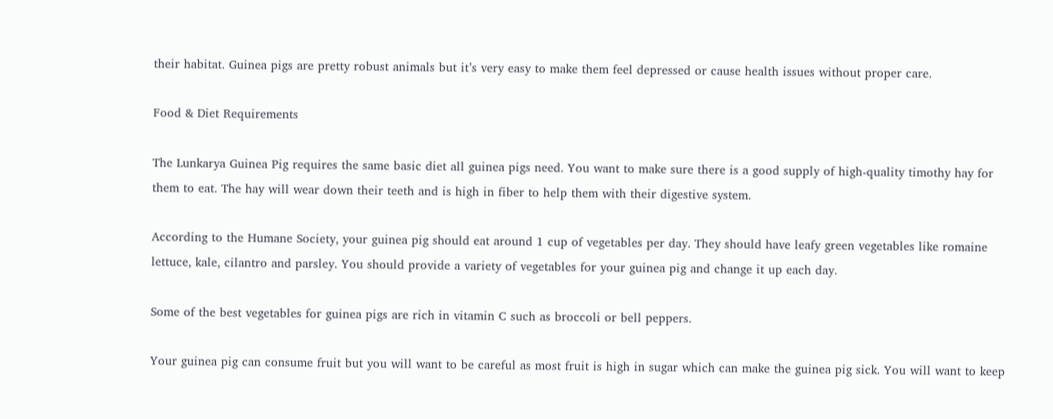their habitat. Guinea pigs are pretty robust animals but it’s very easy to make them feel depressed or cause health issues without proper care.

Food & Diet Requirements

The Lunkarya Guinea Pig requires the same basic diet all guinea pigs need. You want to make sure there is a good supply of high-quality timothy hay for them to eat. The hay will wear down their teeth and is high in fiber to help them with their digestive system.

According to the Humane Society, your guinea pig should eat around 1 cup of vegetables per day. They should have leafy green vegetables like romaine lettuce, kale, cilantro and parsley. You should provide a variety of vegetables for your guinea pig and change it up each day.

Some of the best vegetables for guinea pigs are rich in vitamin C such as broccoli or bell peppers.

Your guinea pig can consume fruit but you will want to be careful as most fruit is high in sugar which can make the guinea pig sick. You will want to keep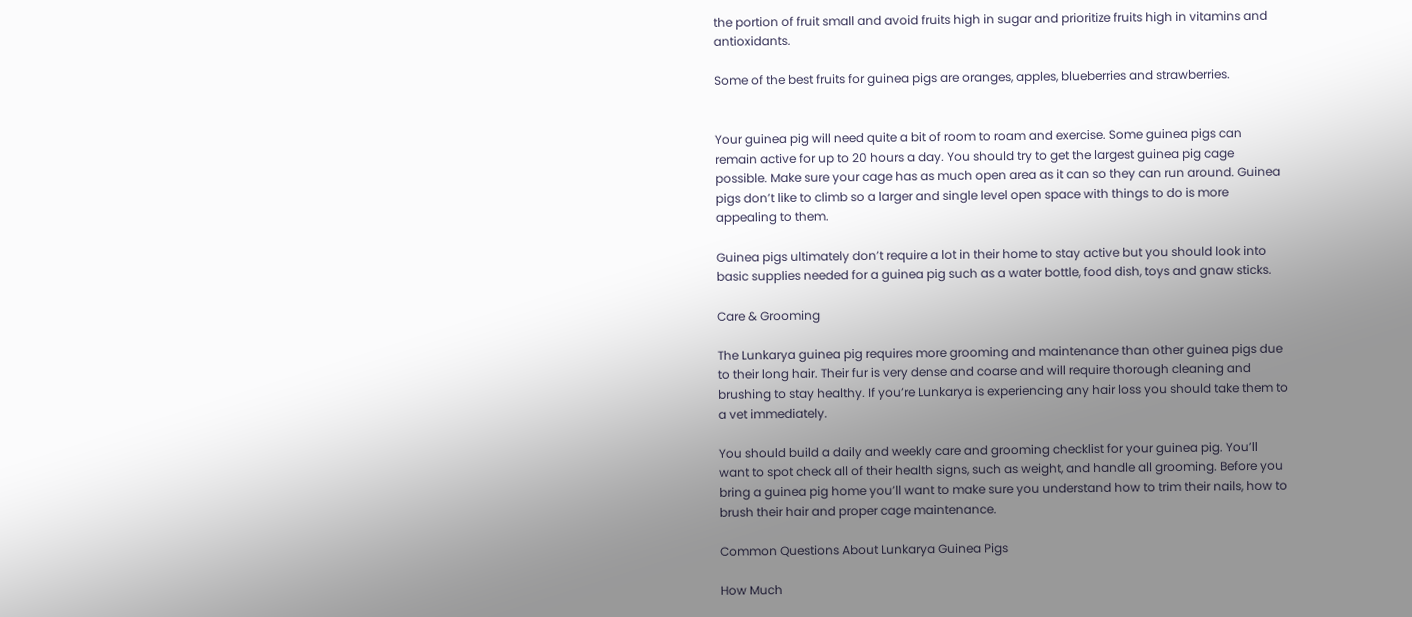the portion of fruit small and avoid fruits high in sugar and prioritize fruits high in vitamins and antioxidants.

Some of the best fruits for guinea pigs are oranges, apples, blueberries and strawberries.


Your guinea pig will need quite a bit of room to roam and exercise. Some guinea pigs can remain active for up to 20 hours a day. You should try to get the largest guinea pig cage possible. Make sure your cage has as much open area as it can so they can run around. Guinea pigs don’t like to climb so a larger and single level open space with things to do is more appealing to them.

Guinea pigs ultimately don’t require a lot in their home to stay active but you should look into basic supplies needed for a guinea pig such as a water bottle, food dish, toys and gnaw sticks.

Care & Grooming

The Lunkarya guinea pig requires more grooming and maintenance than other guinea pigs due to their long hair. Their fur is very dense and coarse and will require thorough cleaning and brushing to stay healthy. If you’re Lunkarya is experiencing any hair loss you should take them to a vet immediately.

You should build a daily and weekly care and grooming checklist for your guinea pig. You’ll want to spot check all of their health signs, such as weight, and handle all grooming. Before you bring a guinea pig home you’ll want to make sure you understand how to trim their nails, how to brush their hair and proper cage maintenance.

Common Questions About Lunkarya Guinea Pigs

How Much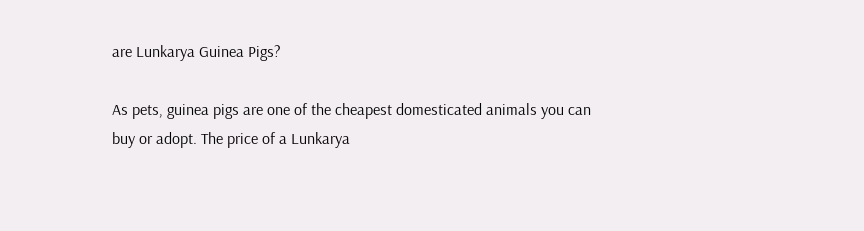are Lunkarya Guinea Pigs?

As pets, guinea pigs are one of the cheapest domesticated animals you can buy or adopt. The price of a Lunkarya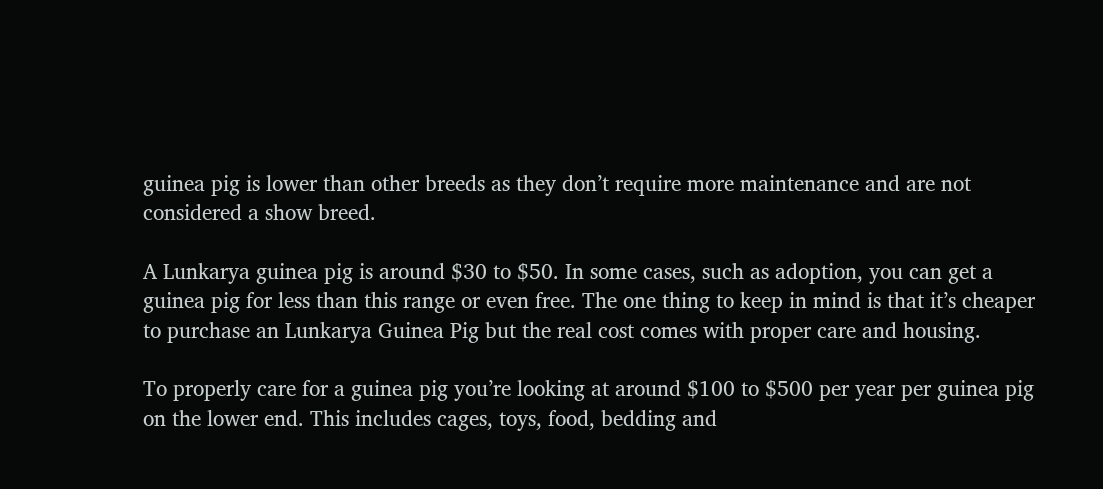guinea pig is lower than other breeds as they don’t require more maintenance and are not considered a show breed.

A Lunkarya guinea pig is around $30 to $50. In some cases, such as adoption, you can get a guinea pig for less than this range or even free. The one thing to keep in mind is that it’s cheaper to purchase an Lunkarya Guinea Pig but the real cost comes with proper care and housing.

To properly care for a guinea pig you’re looking at around $100 to $500 per year per guinea pig on the lower end. This includes cages, toys, food, bedding and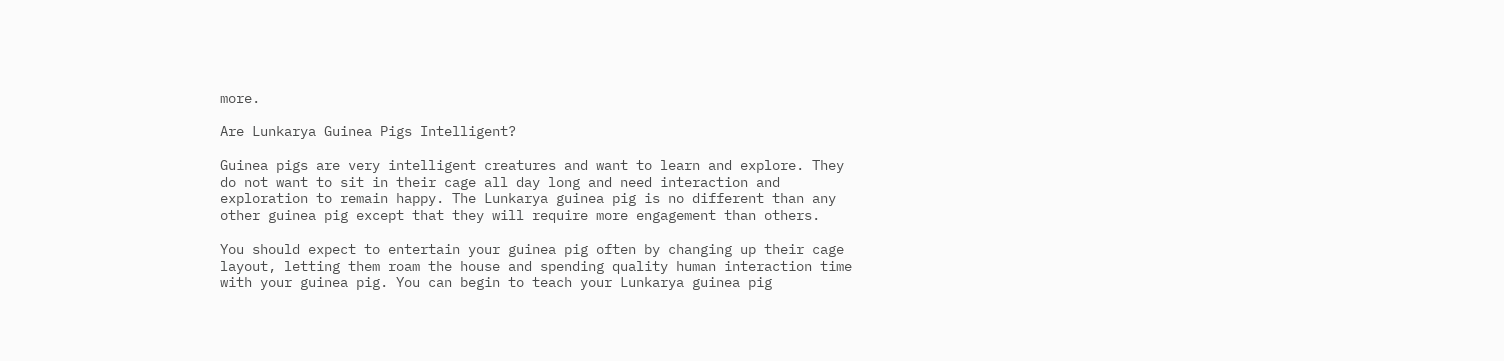more.

Are Lunkarya Guinea Pigs Intelligent?

Guinea pigs are very intelligent creatures and want to learn and explore. They do not want to sit in their cage all day long and need interaction and exploration to remain happy. The Lunkarya guinea pig is no different than any other guinea pig except that they will require more engagement than others.

You should expect to entertain your guinea pig often by changing up their cage layout, letting them roam the house and spending quality human interaction time with your guinea pig. You can begin to teach your Lunkarya guinea pig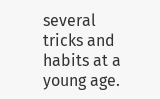several tricks and habits at a young age.